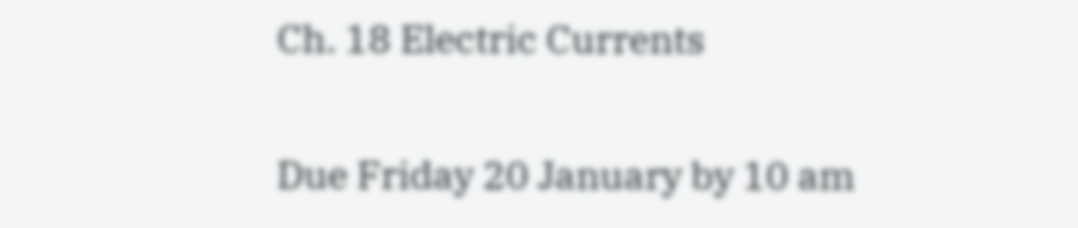Ch. 18 Electric Currents

Due Friday 20 January by 10 am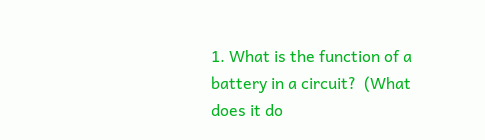1. What is the function of a battery in a circuit?  (What does it do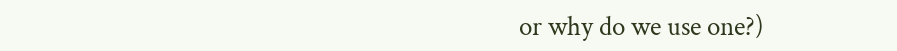or why do we use one?)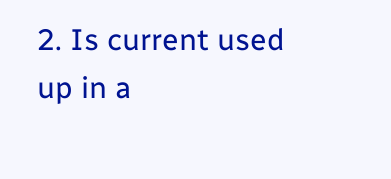2. Is current used up in a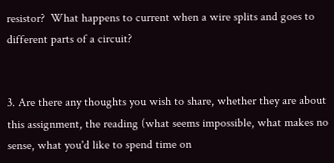resistor?  What happens to current when a wire splits and goes to different parts of a circuit?


3. Are there any thoughts you wish to share, whether they are about this assignment, the reading (what seems impossible, what makes no sense, what you'd like to spend time on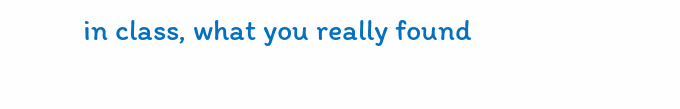in class, what you really found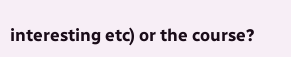interesting etc) or the course?